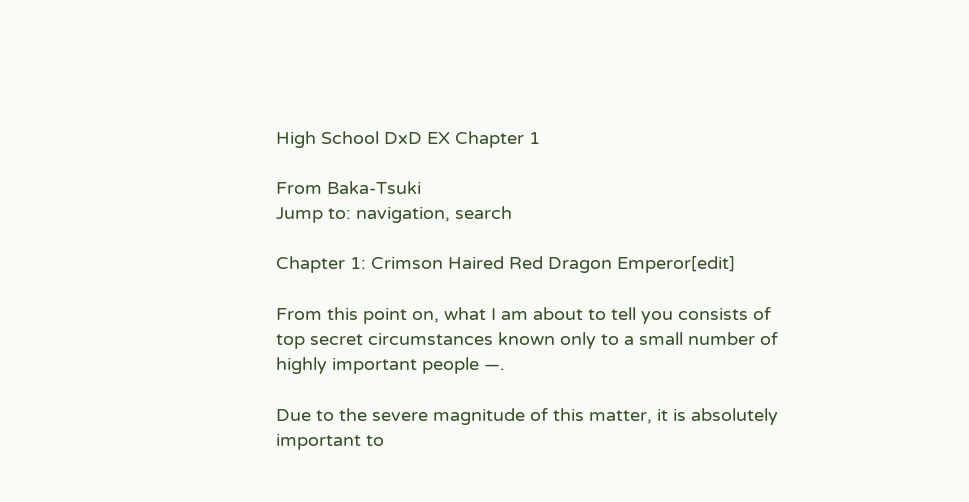High School DxD EX Chapter 1

From Baka-Tsuki
Jump to: navigation, search

Chapter 1: Crimson Haired Red Dragon Emperor[edit]

From this point on, what I am about to tell you consists of top secret circumstances known only to a small number of highly important people —.

Due to the severe magnitude of this matter, it is absolutely important to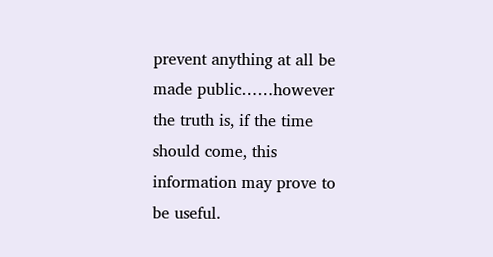prevent anything at all be made public……however the truth is, if the time should come, this information may prove to be useful.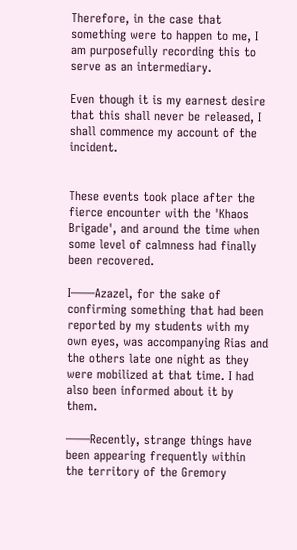Therefore, in the case that something were to happen to me, I am purposefully recording this to serve as an intermediary.

Even though it is my earnest desire that this shall never be released, I shall commence my account of the incident.


These events took place after the fierce encounter with the 'Khaos Brigade', and around the time when some level of calmness had finally been recovered.

I——Azazel, for the sake of confirming something that had been reported by my students with my own eyes, was accompanying Rias and the others late one night as they were mobilized at that time. I had also been informed about it by them.

——Recently, strange things have been appearing frequently within the territory of the Gremory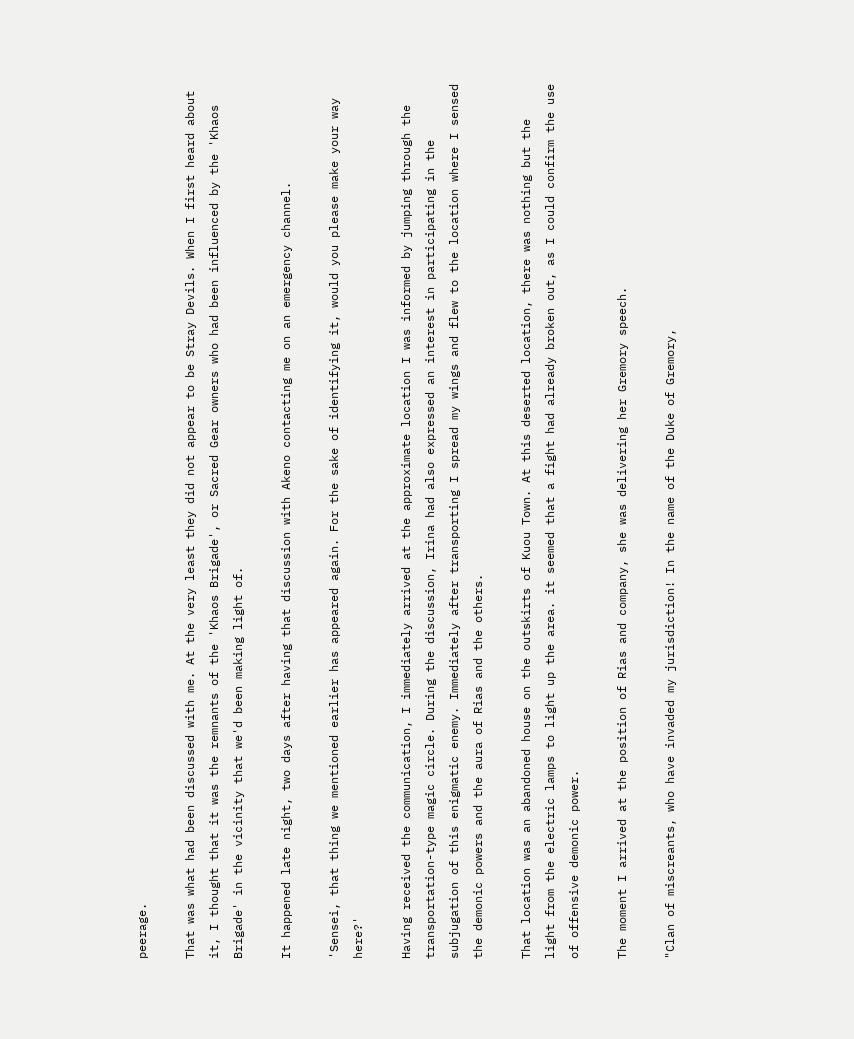peerage.

That was what had been discussed with me. At the very least they did not appear to be Stray Devils. When I first heard about it, I thought that it was the remnants of the 'Khaos Brigade', or Sacred Gear owners who had been influenced by the 'Khaos Brigade' in the vicinity that we'd been making light of.

It happened late night, two days after having that discussion with Akeno contacting me on an emergency channel.

'Sensei, that thing we mentioned earlier has appeared again. For the sake of identifying it, would you please make your way here?'

Having received the communication, I immediately arrived at the approximate location I was informed by jumping through the transportation-type magic circle. During the discussion, Irina had also expressed an interest in participating in the subjugation of this enigmatic enemy. Immediately after transporting I spread my wings and flew to the location where I sensed the demonic powers and the aura of Rias and the others.

That location was an abandoned house on the outskirts of Kuou Town. At this deserted location, there was nothing but the light from the electric lamps to light up the area. it seemed that a fight had already broken out, as I could confirm the use of offensive demonic power.

The moment I arrived at the position of Rias and company, she was delivering her Gremory speech.

"Clan of miscreants, who have invaded my jurisdiction! In the name of the Duke of Gremory,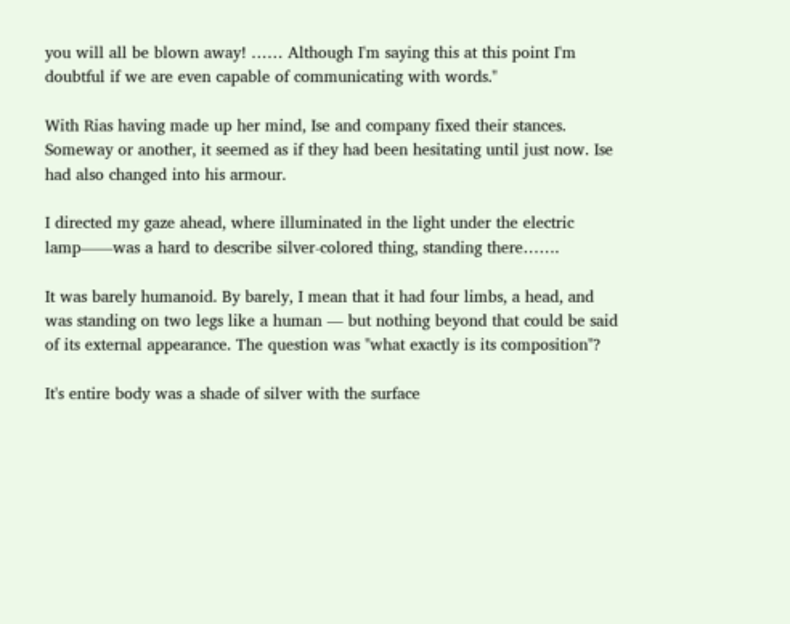you will all be blown away! …… Although I'm saying this at this point I'm doubtful if we are even capable of communicating with words."

With Rias having made up her mind, Ise and company fixed their stances. Someway or another, it seemed as if they had been hesitating until just now. Ise had also changed into his armour.

I directed my gaze ahead, where illuminated in the light under the electric lamp——was a hard to describe silver-colored thing, standing there…….

It was barely humanoid. By barely, I mean that it had four limbs, a head, and was standing on two legs like a human — but nothing beyond that could be said of its external appearance. The question was "what exactly is its composition"?

It's entire body was a shade of silver with the surface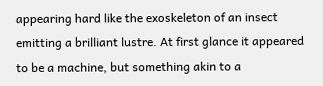appearing hard like the exoskeleton of an insect emitting a brilliant lustre. At first glance it appeared to be a machine, but something akin to a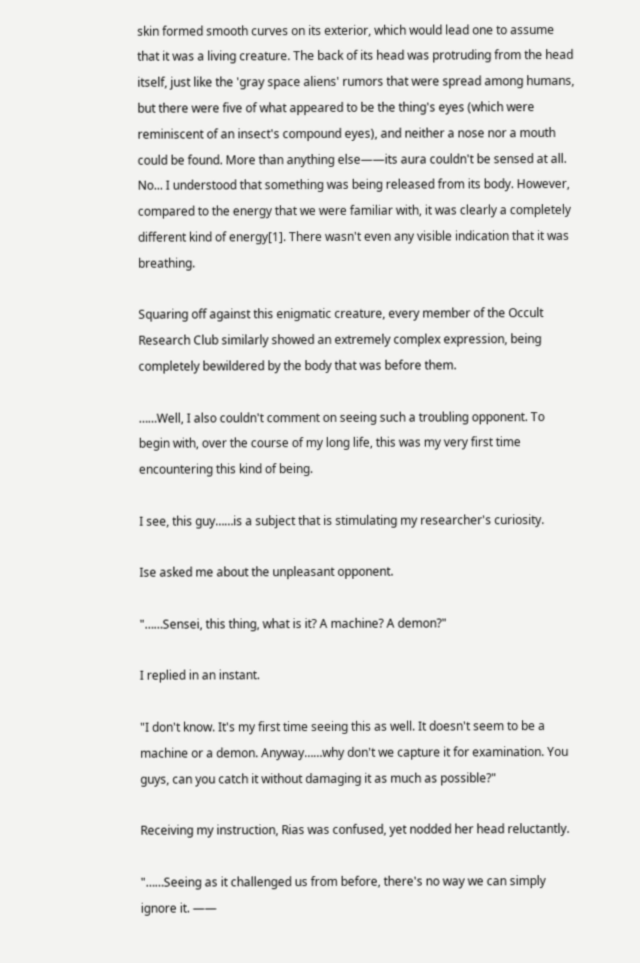skin formed smooth curves on its exterior, which would lead one to assume that it was a living creature. The back of its head was protruding from the head itself, just like the 'gray space aliens' rumors that were spread among humans, but there were five of what appeared to be the thing's eyes (which were reminiscent of an insect's compound eyes), and neither a nose nor a mouth could be found. More than anything else——its aura couldn't be sensed at all. No... I understood that something was being released from its body. However, compared to the energy that we were familiar with, it was clearly a completely different kind of energy[1]. There wasn't even any visible indication that it was breathing.

Squaring off against this enigmatic creature, every member of the Occult Research Club similarly showed an extremely complex expression, being completely bewildered by the body that was before them.

……Well, I also couldn't comment on seeing such a troubling opponent. To begin with, over the course of my long life, this was my very first time encountering this kind of being.

I see, this guy……is a subject that is stimulating my researcher's curiosity.

Ise asked me about the unpleasant opponent.

"……Sensei, this thing, what is it? A machine? A demon?"

I replied in an instant.

"I don't know. It's my first time seeing this as well. It doesn't seem to be a machine or a demon. Anyway……why don't we capture it for examination. You guys, can you catch it without damaging it as much as possible?"

Receiving my instruction, Rias was confused, yet nodded her head reluctantly.

"……Seeing as it challenged us from before, there's no way we can simply ignore it. ——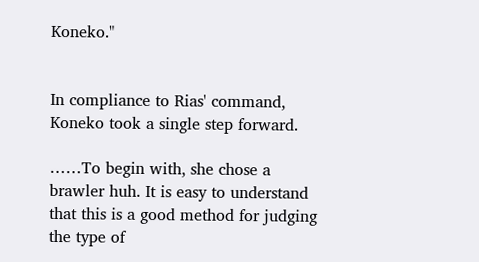Koneko."


In compliance to Rias' command, Koneko took a single step forward.

……To begin with, she chose a brawler huh. It is easy to understand that this is a good method for judging the type of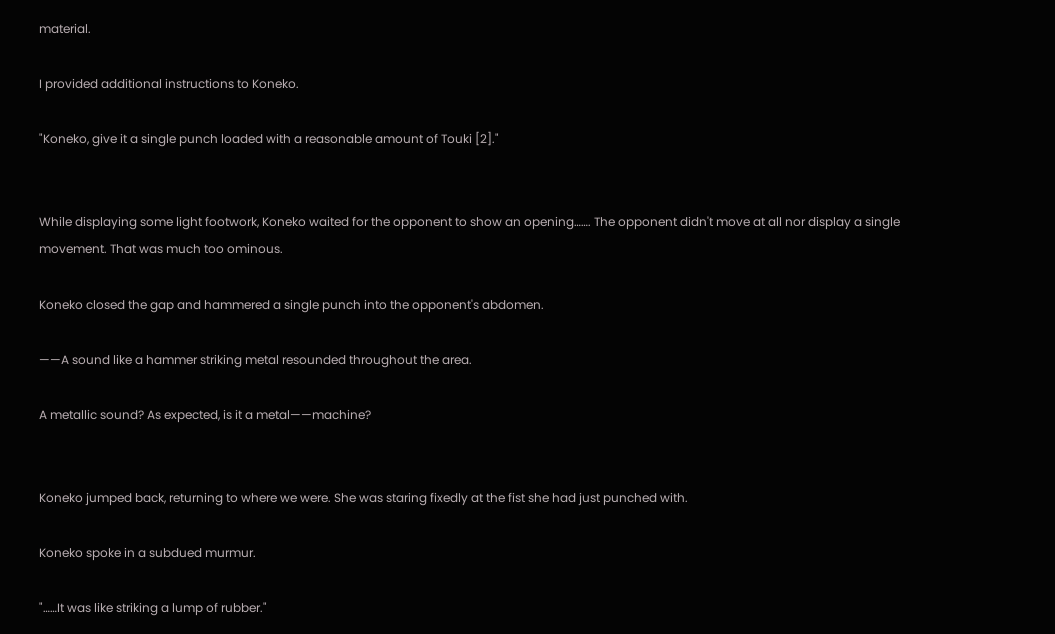material.

I provided additional instructions to Koneko.

"Koneko, give it a single punch loaded with a reasonable amount of Touki [2]."


While displaying some light footwork, Koneko waited for the opponent to show an opening……. The opponent didn't move at all nor display a single movement. That was much too ominous.

Koneko closed the gap and hammered a single punch into the opponent's abdomen.

——A sound like a hammer striking metal resounded throughout the area.

A metallic sound? As expected, is it a metal——machine?


Koneko jumped back, returning to where we were. She was staring fixedly at the fist she had just punched with.

Koneko spoke in a subdued murmur.

"……It was like striking a lump of rubber."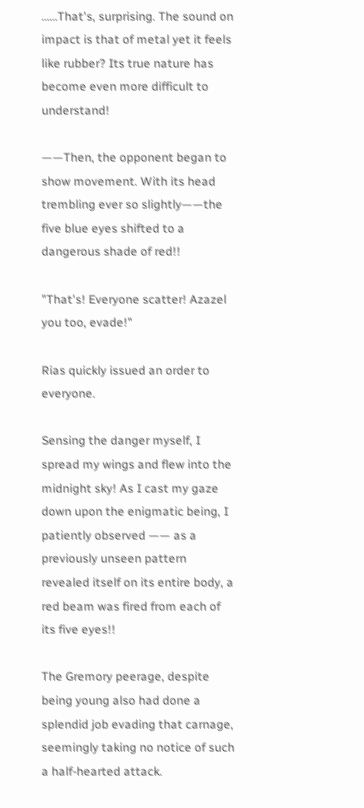……That's, surprising. The sound on impact is that of metal yet it feels like rubber? Its true nature has become even more difficult to understand!

——Then, the opponent began to show movement. With its head trembling ever so slightly——the five blue eyes shifted to a dangerous shade of red!!

"That's! Everyone scatter! Azazel you too, evade!"

Rias quickly issued an order to everyone.

Sensing the danger myself, I spread my wings and flew into the midnight sky! As I cast my gaze down upon the enigmatic being, I patiently observed —— as a previously unseen pattern revealed itself on its entire body, a red beam was fired from each of its five eyes!!

The Gremory peerage, despite being young also had done a splendid job evading that carnage, seemingly taking no notice of such a half-hearted attack.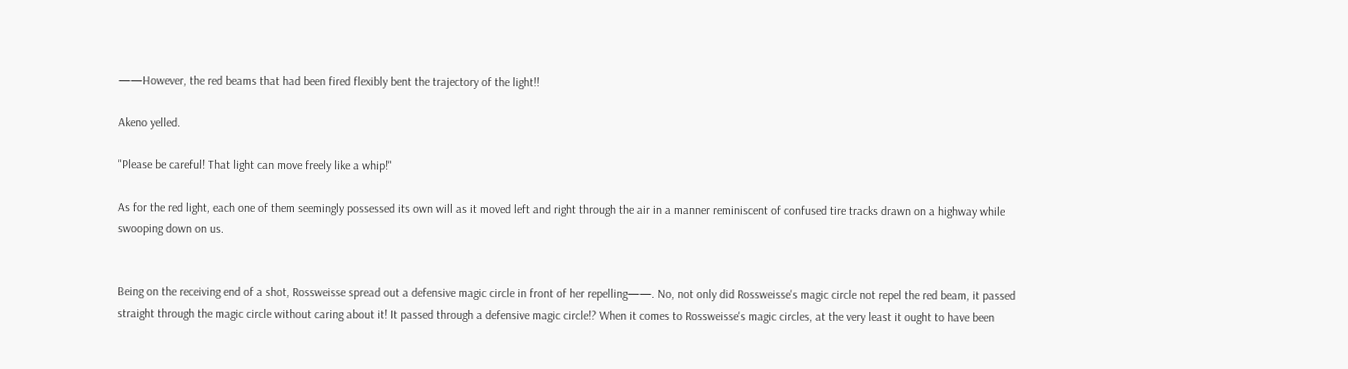——However, the red beams that had been fired flexibly bent the trajectory of the light!!

Akeno yelled.

"Please be careful! That light can move freely like a whip!"

As for the red light, each one of them seemingly possessed its own will as it moved left and right through the air in a manner reminiscent of confused tire tracks drawn on a highway while swooping down on us.


Being on the receiving end of a shot, Rossweisse spread out a defensive magic circle in front of her repelling——. No, not only did Rossweisse's magic circle not repel the red beam, it passed straight through the magic circle without caring about it! It passed through a defensive magic circle!? When it comes to Rossweisse's magic circles, at the very least it ought to have been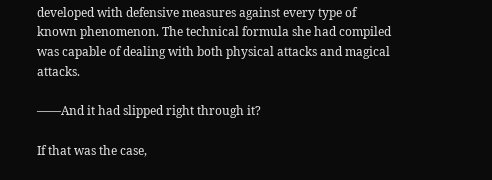developed with defensive measures against every type of known phenomenon. The technical formula she had compiled was capable of dealing with both physical attacks and magical attacks.

——And it had slipped right through it?

If that was the case,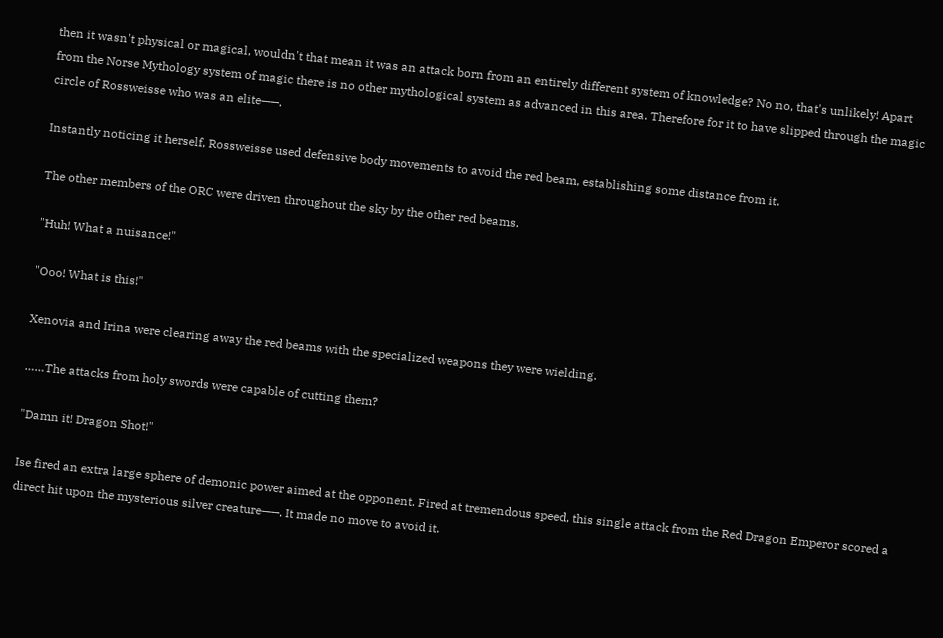then it wasn't physical or magical, wouldn't that mean it was an attack born from an entirely different system of knowledge? No no, that's unlikely! Apart from the Norse Mythology system of magic there is no other mythological system as advanced in this area. Therefore for it to have slipped through the magic circle of Rossweisse who was an elite——.

Instantly noticing it herself, Rossweisse used defensive body movements to avoid the red beam, establishing some distance from it.

The other members of the ORC were driven throughout the sky by the other red beams.

"Huh! What a nuisance!"

"Ooo! What is this!"

Xenovia and Irina were clearing away the red beams with the specialized weapons they were wielding.

……The attacks from holy swords were capable of cutting them?

"Damn it! Dragon Shot!"

Ise fired an extra large sphere of demonic power aimed at the opponent. Fired at tremendous speed, this single attack from the Red Dragon Emperor scored a direct hit upon the mysterious silver creature——. It made no move to avoid it.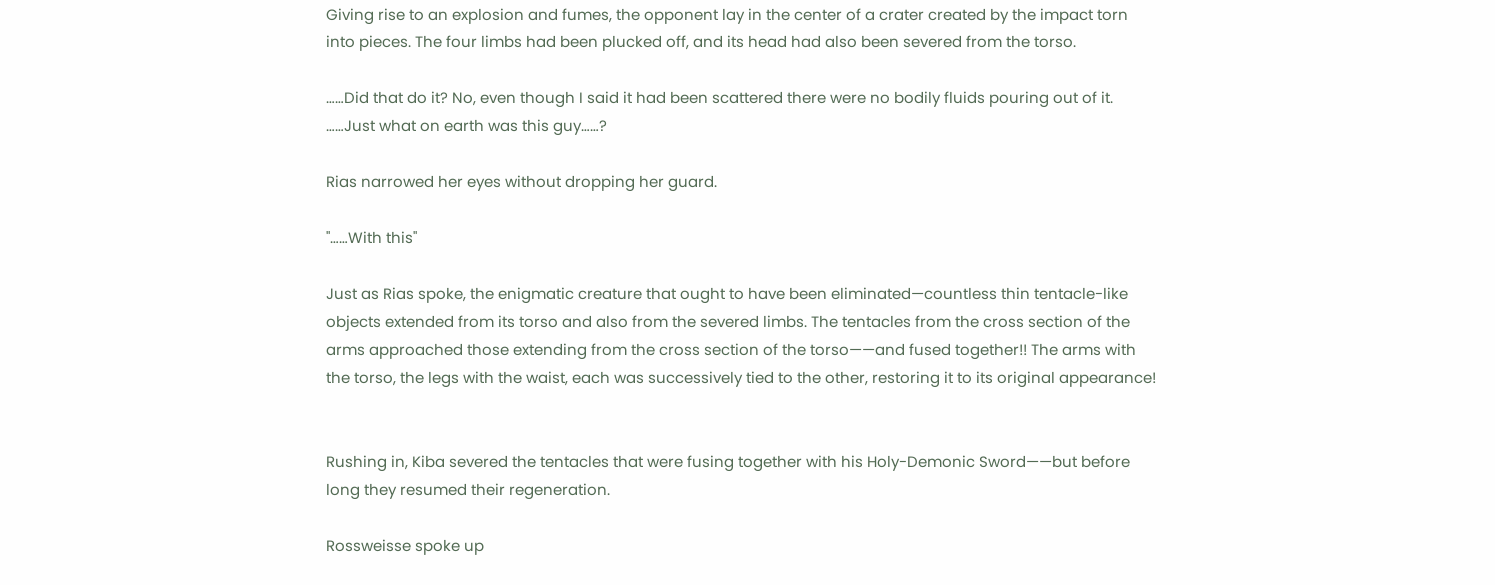Giving rise to an explosion and fumes, the opponent lay in the center of a crater created by the impact torn into pieces. The four limbs had been plucked off, and its head had also been severed from the torso.

……Did that do it? No, even though I said it had been scattered there were no bodily fluids pouring out of it. ……Just what on earth was this guy……?

Rias narrowed her eyes without dropping her guard.

"……With this"

Just as Rias spoke, the enigmatic creature that ought to have been eliminated—countless thin tentacle-like objects extended from its torso and also from the severed limbs. The tentacles from the cross section of the arms approached those extending from the cross section of the torso——and fused together!! The arms with the torso, the legs with the waist, each was successively tied to the other, restoring it to its original appearance!


Rushing in, Kiba severed the tentacles that were fusing together with his Holy-Demonic Sword——but before long they resumed their regeneration.

Rossweisse spoke up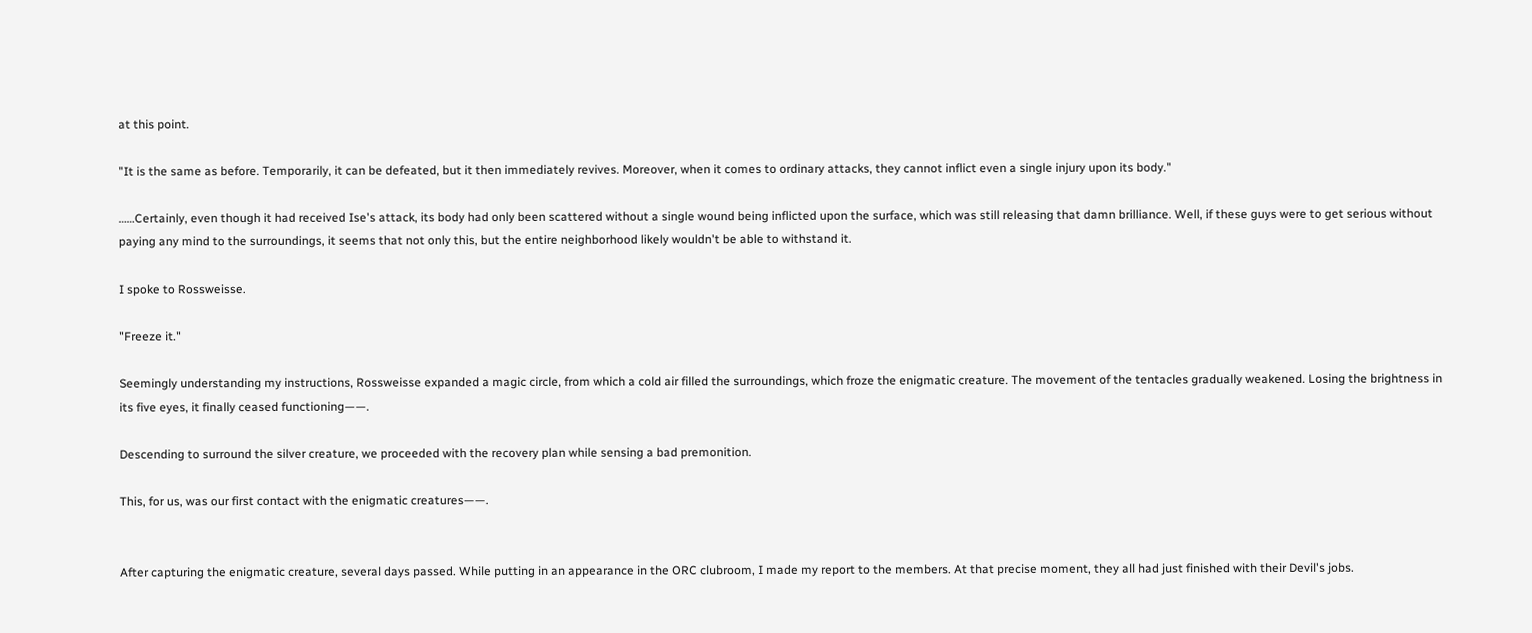at this point.

"It is the same as before. Temporarily, it can be defeated, but it then immediately revives. Moreover, when it comes to ordinary attacks, they cannot inflict even a single injury upon its body."

……Certainly, even though it had received Ise's attack, its body had only been scattered without a single wound being inflicted upon the surface, which was still releasing that damn brilliance. Well, if these guys were to get serious without paying any mind to the surroundings, it seems that not only this, but the entire neighborhood likely wouldn't be able to withstand it.

I spoke to Rossweisse.

"Freeze it."

Seemingly understanding my instructions, Rossweisse expanded a magic circle, from which a cold air filled the surroundings, which froze the enigmatic creature. The movement of the tentacles gradually weakened. Losing the brightness in its five eyes, it finally ceased functioning——.

Descending to surround the silver creature, we proceeded with the recovery plan while sensing a bad premonition.

This, for us, was our first contact with the enigmatic creatures——.


After capturing the enigmatic creature, several days passed. While putting in an appearance in the ORC clubroom, I made my report to the members. At that precise moment, they all had just finished with their Devil's jobs.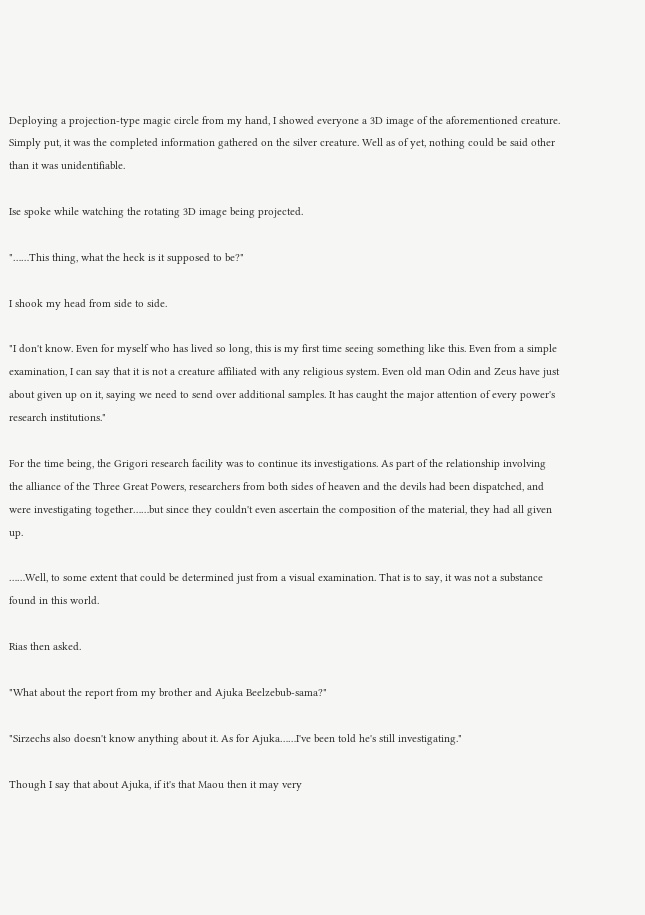Deploying a projection-type magic circle from my hand, I showed everyone a 3D image of the aforementioned creature. Simply put, it was the completed information gathered on the silver creature. Well as of yet, nothing could be said other than it was unidentifiable.

Ise spoke while watching the rotating 3D image being projected.

"……This thing, what the heck is it supposed to be?"

I shook my head from side to side.

"I don't know. Even for myself who has lived so long, this is my first time seeing something like this. Even from a simple examination, I can say that it is not a creature affiliated with any religious system. Even old man Odin and Zeus have just about given up on it, saying we need to send over additional samples. It has caught the major attention of every power's research institutions."

For the time being, the Grigori research facility was to continue its investigations. As part of the relationship involving the alliance of the Three Great Powers, researchers from both sides of heaven and the devils had been dispatched, and were investigating together……but since they couldn't even ascertain the composition of the material, they had all given up.

……Well, to some extent that could be determined just from a visual examination. That is to say, it was not a substance found in this world.

Rias then asked.

"What about the report from my brother and Ajuka Beelzebub-sama?"

"Sirzechs also doesn't know anything about it. As for Ajuka……I've been told he's still investigating."

Though I say that about Ajuka, if it's that Maou then it may very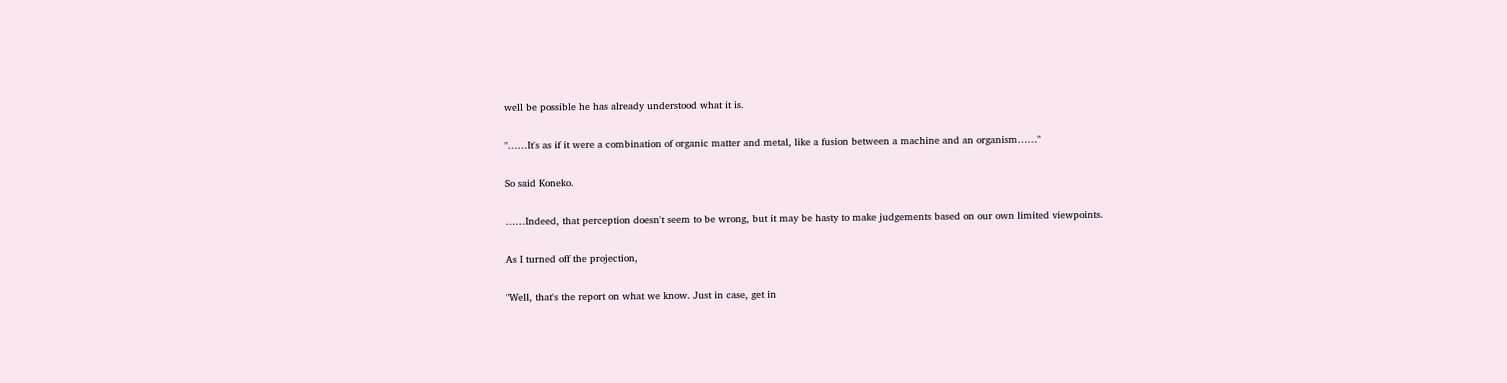well be possible he has already understood what it is.

"……It's as if it were a combination of organic matter and metal, like a fusion between a machine and an organism……"

So said Koneko.

……Indeed, that perception doesn't seem to be wrong, but it may be hasty to make judgements based on our own limited viewpoints.

As I turned off the projection,

"Well, that's the report on what we know. Just in case, get in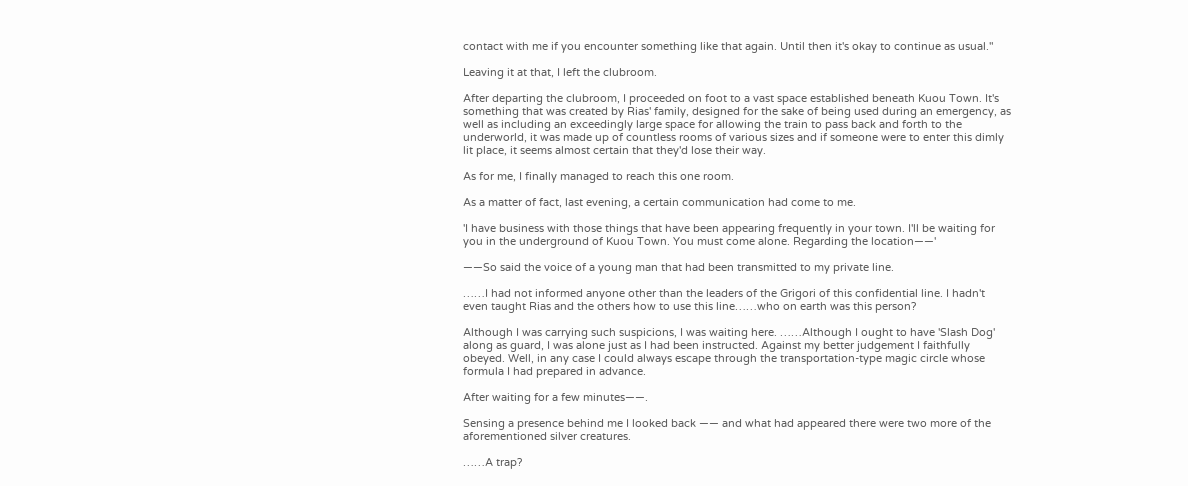contact with me if you encounter something like that again. Until then it's okay to continue as usual."

Leaving it at that, I left the clubroom.

After departing the clubroom, I proceeded on foot to a vast space established beneath Kuou Town. It's something that was created by Rias' family, designed for the sake of being used during an emergency, as well as including an exceedingly large space for allowing the train to pass back and forth to the underworld, it was made up of countless rooms of various sizes and if someone were to enter this dimly lit place, it seems almost certain that they'd lose their way.

As for me, I finally managed to reach this one room.

As a matter of fact, last evening, a certain communication had come to me.

'I have business with those things that have been appearing frequently in your town. I'll be waiting for you in the underground of Kuou Town. You must come alone. Regarding the location——'

——So said the voice of a young man that had been transmitted to my private line.

……I had not informed anyone other than the leaders of the Grigori of this confidential line. I hadn't even taught Rias and the others how to use this line……who on earth was this person?

Although I was carrying such suspicions, I was waiting here. ……Although I ought to have 'Slash Dog' along as guard, I was alone just as I had been instructed. Against my better judgement I faithfully obeyed. Well, in any case I could always escape through the transportation-type magic circle whose formula I had prepared in advance.

After waiting for a few minutes——.

Sensing a presence behind me I looked back —— and what had appeared there were two more of the aforementioned silver creatures.

……A trap?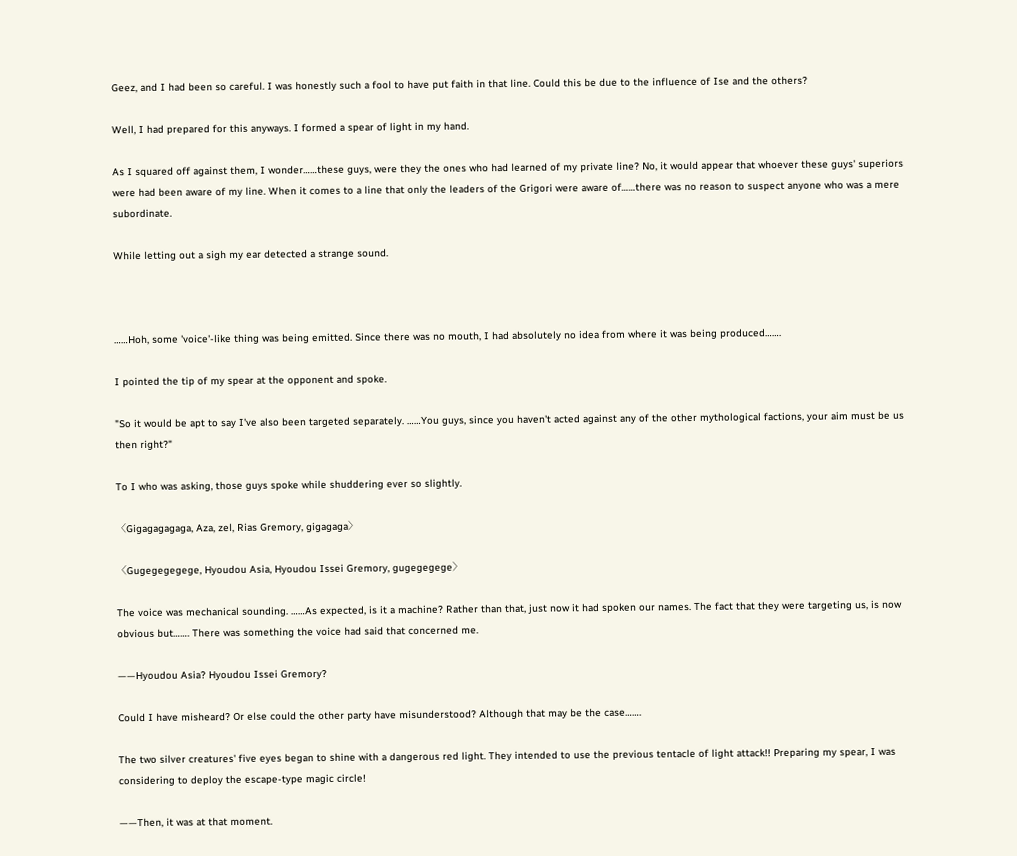Geez, and I had been so careful. I was honestly such a fool to have put faith in that line. Could this be due to the influence of Ise and the others?

Well, I had prepared for this anyways. I formed a spear of light in my hand.

As I squared off against them, I wonder……these guys, were they the ones who had learned of my private line? No, it would appear that whoever these guys' superiors were had been aware of my line. When it comes to a line that only the leaders of the Grigori were aware of……there was no reason to suspect anyone who was a mere subordinate.

While letting out a sigh my ear detected a strange sound.



……Hoh, some 'voice'-like thing was being emitted. Since there was no mouth, I had absolutely no idea from where it was being produced…….

I pointed the tip of my spear at the opponent and spoke.

"So it would be apt to say I've also been targeted separately. ……You guys, since you haven't acted against any of the other mythological factions, your aim must be us then right?"

To I who was asking, those guys spoke while shuddering ever so slightly.

〈Gigagagagaga, Aza, zel, Rias Gremory, gigagaga〉

〈Gugegegegege, Hyoudou Asia, Hyoudou Issei Gremory, gugegegege〉

The voice was mechanical sounding. ……As expected, is it a machine? Rather than that, just now it had spoken our names. The fact that they were targeting us, is now obvious but……. There was something the voice had said that concerned me.

——Hyoudou Asia? Hyoudou Issei Gremory?

Could I have misheard? Or else could the other party have misunderstood? Although that may be the case…….

The two silver creatures' five eyes began to shine with a dangerous red light. They intended to use the previous tentacle of light attack!! Preparing my spear, I was considering to deploy the escape-type magic circle!

——Then, it was at that moment.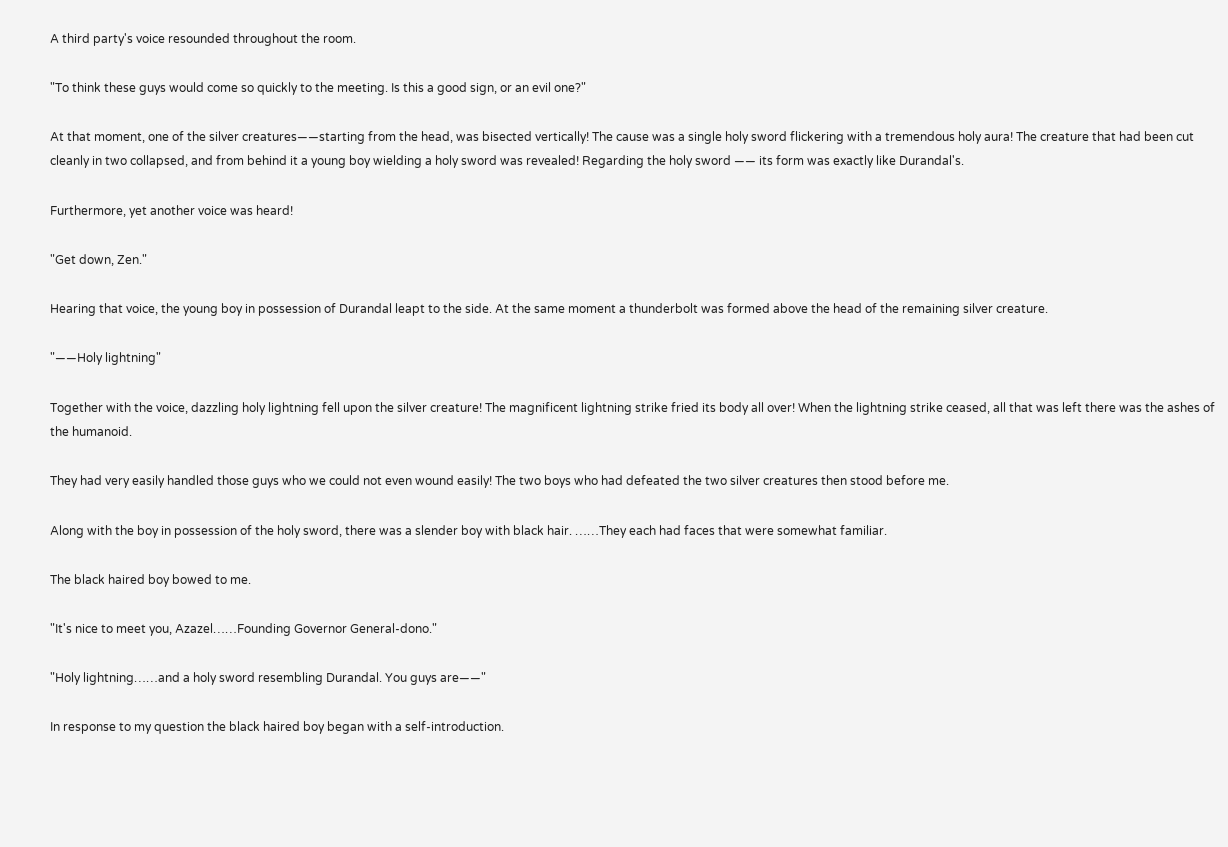A third party's voice resounded throughout the room.

"To think these guys would come so quickly to the meeting. Is this a good sign, or an evil one?"

At that moment, one of the silver creatures——starting from the head, was bisected vertically! The cause was a single holy sword flickering with a tremendous holy aura! The creature that had been cut cleanly in two collapsed, and from behind it a young boy wielding a holy sword was revealed! Regarding the holy sword —— its form was exactly like Durandal's.

Furthermore, yet another voice was heard!

"Get down, Zen."

Hearing that voice, the young boy in possession of Durandal leapt to the side. At the same moment a thunderbolt was formed above the head of the remaining silver creature.

"——Holy lightning"

Together with the voice, dazzling holy lightning fell upon the silver creature! The magnificent lightning strike fried its body all over! When the lightning strike ceased, all that was left there was the ashes of the humanoid.

They had very easily handled those guys who we could not even wound easily! The two boys who had defeated the two silver creatures then stood before me.

Along with the boy in possession of the holy sword, there was a slender boy with black hair. ……They each had faces that were somewhat familiar.

The black haired boy bowed to me.

"It's nice to meet you, Azazel……Founding Governor General-dono."

"Holy lightning……and a holy sword resembling Durandal. You guys are——"

In response to my question the black haired boy began with a self-introduction.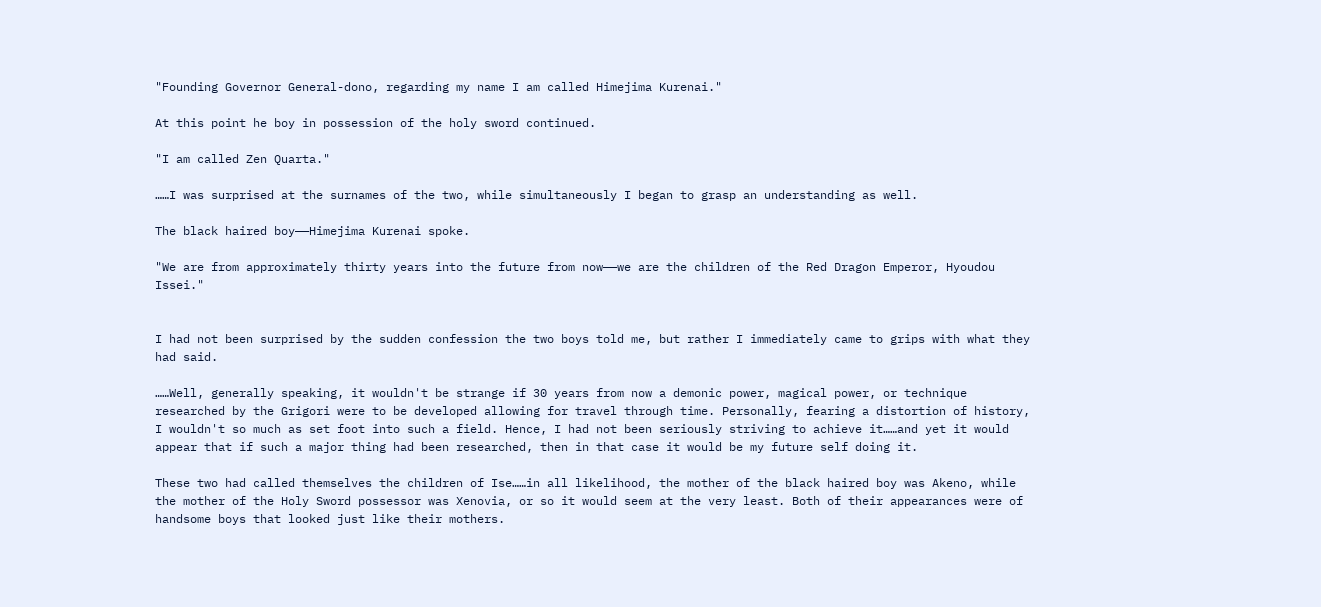"Founding Governor General-dono, regarding my name I am called Himejima Kurenai."

At this point he boy in possession of the holy sword continued.

"I am called Zen Quarta."

……I was surprised at the surnames of the two, while simultaneously I began to grasp an understanding as well.

The black haired boy——Himejima Kurenai spoke.

"We are from approximately thirty years into the future from now——we are the children of the Red Dragon Emperor, Hyoudou Issei."


I had not been surprised by the sudden confession the two boys told me, but rather I immediately came to grips with what they had said.

……Well, generally speaking, it wouldn't be strange if 30 years from now a demonic power, magical power, or technique researched by the Grigori were to be developed allowing for travel through time. Personally, fearing a distortion of history, I wouldn't so much as set foot into such a field. Hence, I had not been seriously striving to achieve it……and yet it would appear that if such a major thing had been researched, then in that case it would be my future self doing it.

These two had called themselves the children of Ise……in all likelihood, the mother of the black haired boy was Akeno, while the mother of the Holy Sword possessor was Xenovia, or so it would seem at the very least. Both of their appearances were of handsome boys that looked just like their mothers.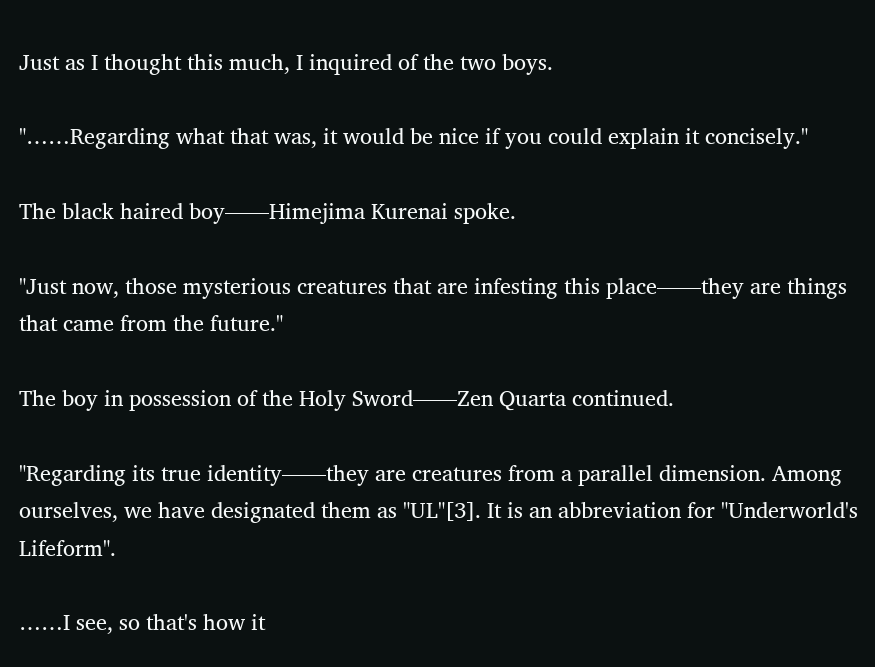Just as I thought this much, I inquired of the two boys.

"……Regarding what that was, it would be nice if you could explain it concisely."

The black haired boy——Himejima Kurenai spoke.

"Just now, those mysterious creatures that are infesting this place——they are things that came from the future."

The boy in possession of the Holy Sword——Zen Quarta continued.

"Regarding its true identity——they are creatures from a parallel dimension. Among ourselves, we have designated them as "UL"[3]. It is an abbreviation for "Underworld's Lifeform".

……I see, so that's how it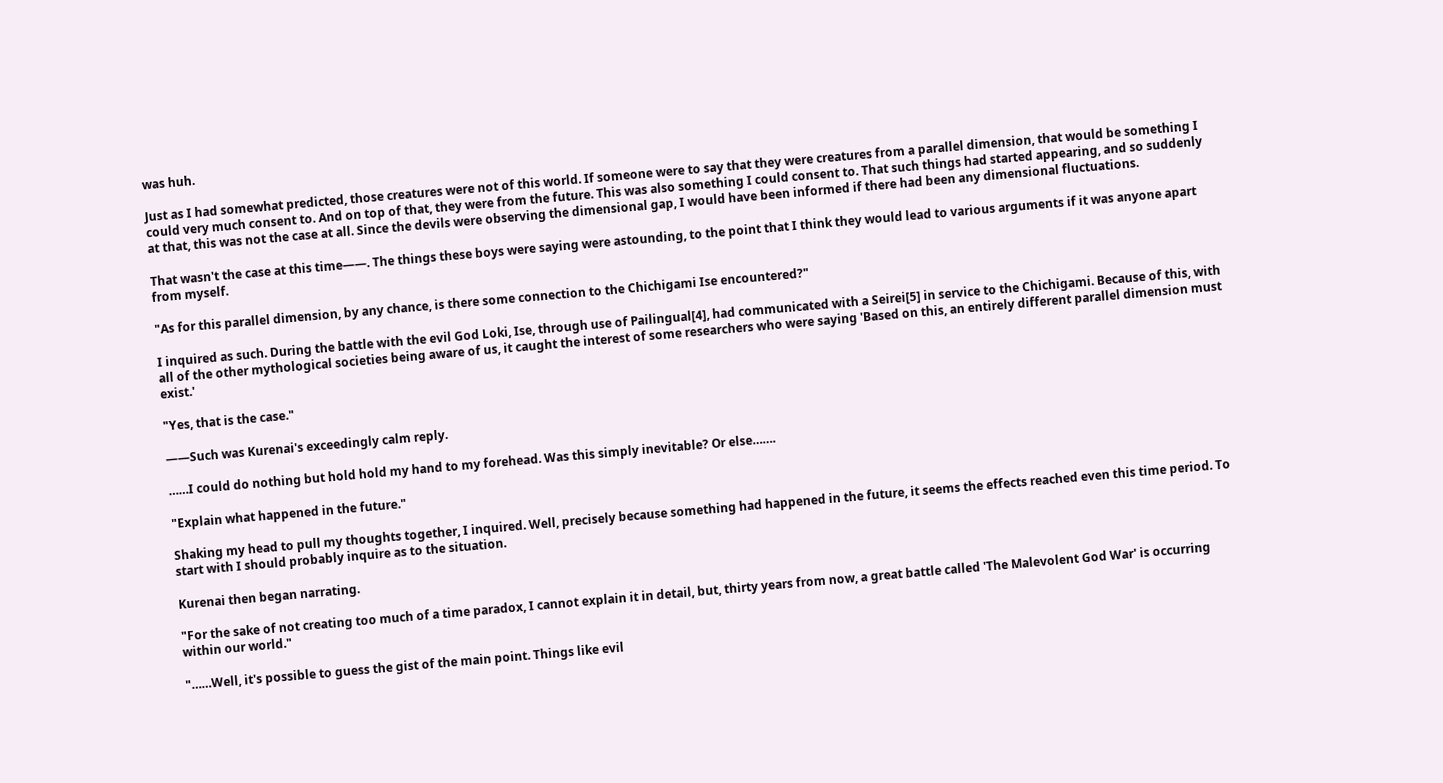was huh.

Just as I had somewhat predicted, those creatures were not of this world. If someone were to say that they were creatures from a parallel dimension, that would be something I could very much consent to. And on top of that, they were from the future. This was also something I could consent to. That such things had started appearing, and so suddenly at that, this was not the case at all. Since the devils were observing the dimensional gap, I would have been informed if there had been any dimensional fluctuations.

That wasn't the case at this time——. The things these boys were saying were astounding, to the point that I think they would lead to various arguments if it was anyone apart from myself.

"As for this parallel dimension, by any chance, is there some connection to the Chichigami Ise encountered?"

I inquired as such. During the battle with the evil God Loki, Ise, through use of Pailingual[4], had communicated with a Seirei[5] in service to the Chichigami. Because of this, with all of the other mythological societies being aware of us, it caught the interest of some researchers who were saying 'Based on this, an entirely different parallel dimension must exist.'

"Yes, that is the case."

——Such was Kurenai's exceedingly calm reply.

……I could do nothing but hold hold my hand to my forehead. Was this simply inevitable? Or else…….

"Explain what happened in the future."

Shaking my head to pull my thoughts together, I inquired. Well, precisely because something had happened in the future, it seems the effects reached even this time period. To start with I should probably inquire as to the situation.

Kurenai then began narrating.

"For the sake of not creating too much of a time paradox, I cannot explain it in detail, but, thirty years from now, a great battle called 'The Malevolent God War' is occurring within our world."

"……Well, it's possible to guess the gist of the main point. Things like evil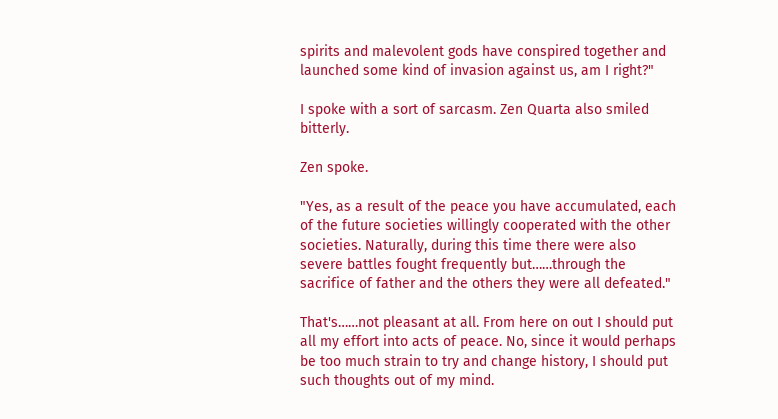spirits and malevolent gods have conspired together and launched some kind of invasion against us, am I right?"

I spoke with a sort of sarcasm. Zen Quarta also smiled bitterly.

Zen spoke.

"Yes, as a result of the peace you have accumulated, each of the future societies willingly cooperated with the other societies. Naturally, during this time there were also severe battles fought frequently but……through the sacrifice of father and the others they were all defeated."

That's……not pleasant at all. From here on out I should put all my effort into acts of peace. No, since it would perhaps be too much strain to try and change history, I should put such thoughts out of my mind.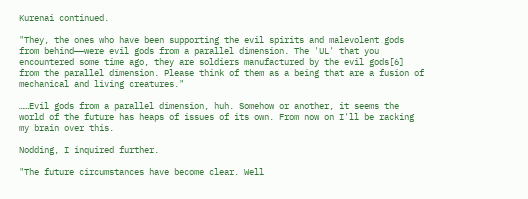Kurenai continued.

"They, the ones who have been supporting the evil spirits and malevolent gods from behind——were evil gods from a parallel dimension. The 'UL' that you encountered some time ago, they are soldiers manufactured by the evil gods[6] from the parallel dimension. Please think of them as a being that are a fusion of mechanical and living creatures."

……Evil gods from a parallel dimension, huh. Somehow or another, it seems the world of the future has heaps of issues of its own. From now on I'll be racking my brain over this.

Nodding, I inquired further.

"The future circumstances have become clear. Well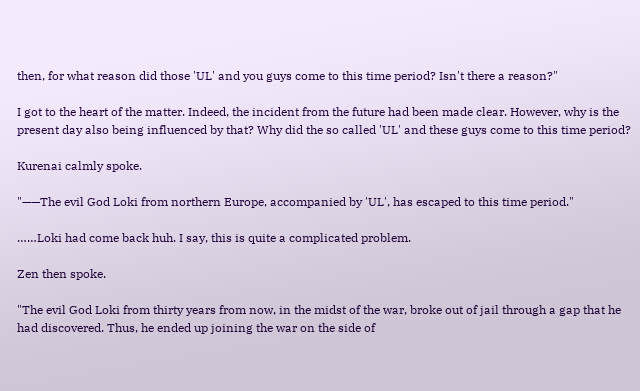then, for what reason did those 'UL' and you guys come to this time period? Isn't there a reason?"

I got to the heart of the matter. Indeed, the incident from the future had been made clear. However, why is the present day also being influenced by that? Why did the so called 'UL' and these guys come to this time period?

Kurenai calmly spoke.

"——The evil God Loki from northern Europe, accompanied by 'UL', has escaped to this time period."

……Loki had come back huh. I say, this is quite a complicated problem.

Zen then spoke.

"The evil God Loki from thirty years from now, in the midst of the war, broke out of jail through a gap that he had discovered. Thus, he ended up joining the war on the side of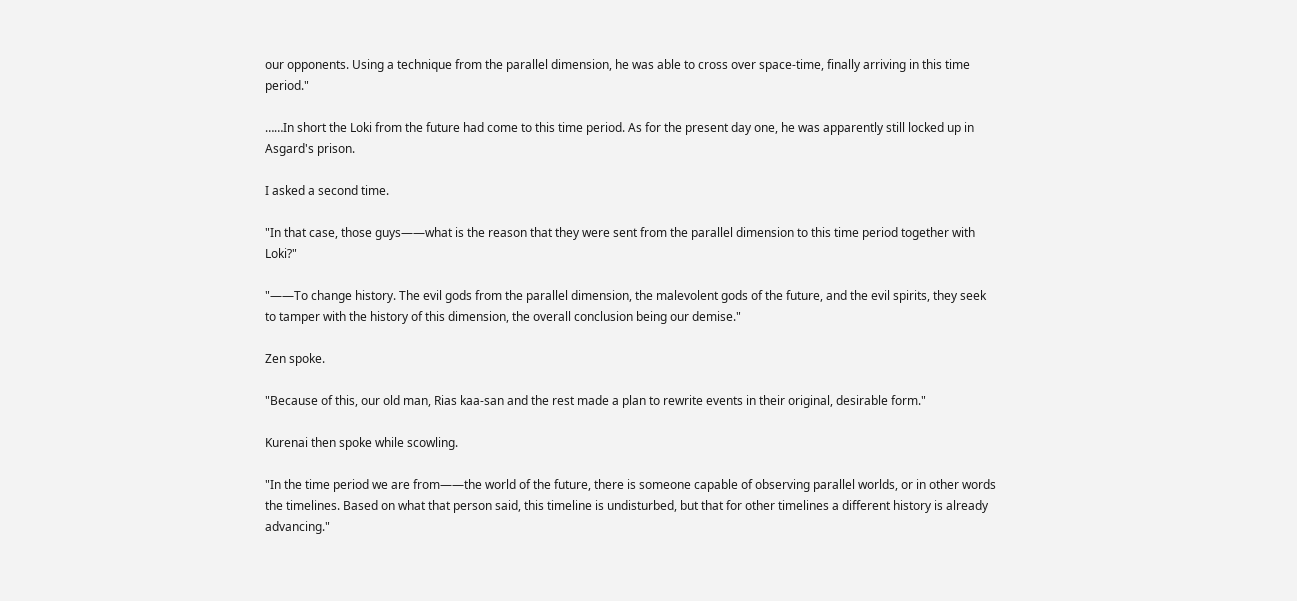our opponents. Using a technique from the parallel dimension, he was able to cross over space-time, finally arriving in this time period."

……In short the Loki from the future had come to this time period. As for the present day one, he was apparently still locked up in Asgard's prison.

I asked a second time.

"In that case, those guys——what is the reason that they were sent from the parallel dimension to this time period together with Loki?"

"——To change history. The evil gods from the parallel dimension, the malevolent gods of the future, and the evil spirits, they seek to tamper with the history of this dimension, the overall conclusion being our demise."

Zen spoke.

"Because of this, our old man, Rias kaa-san and the rest made a plan to rewrite events in their original, desirable form."

Kurenai then spoke while scowling.

"In the time period we are from——the world of the future, there is someone capable of observing parallel worlds, or in other words the timelines. Based on what that person said, this timeline is undisturbed, but that for other timelines a different history is already advancing."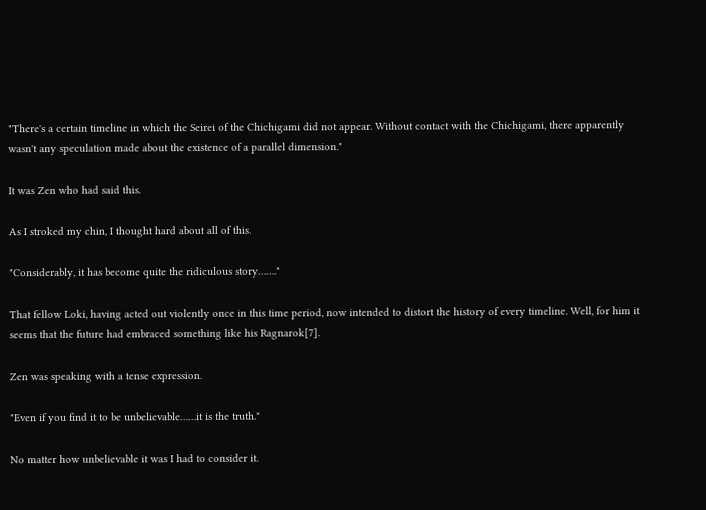"There's a certain timeline in which the Seirei of the Chichigami did not appear. Without contact with the Chichigami, there apparently wasn't any speculation made about the existence of a parallel dimension."

It was Zen who had said this.

As I stroked my chin, I thought hard about all of this.

"Considerably, it has become quite the ridiculous story……."

That fellow Loki, having acted out violently once in this time period, now intended to distort the history of every timeline. Well, for him it seems that the future had embraced something like his Ragnarok[7].

Zen was speaking with a tense expression.

"Even if you find it to be unbelievable……it is the truth."

No matter how unbelievable it was I had to consider it.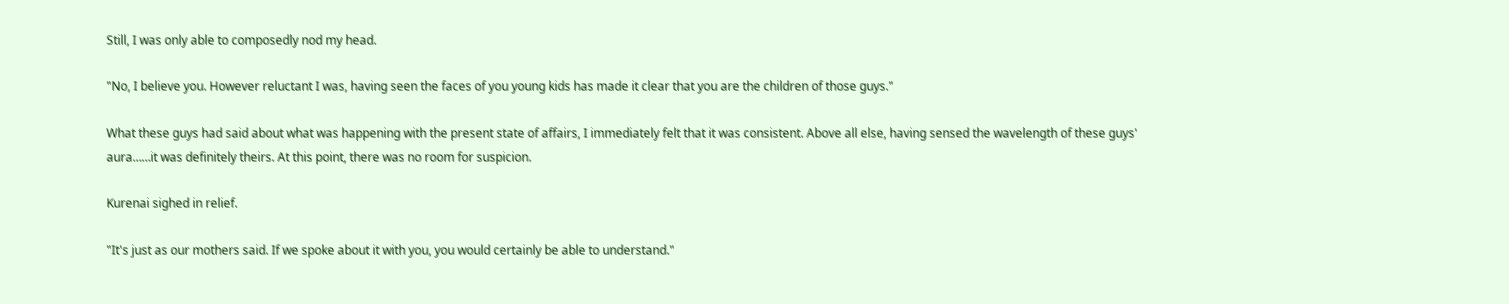Still, I was only able to composedly nod my head.

"No, I believe you. However reluctant I was, having seen the faces of you young kids has made it clear that you are the children of those guys."

What these guys had said about what was happening with the present state of affairs, I immediately felt that it was consistent. Above all else, having sensed the wavelength of these guys' aura……it was definitely theirs. At this point, there was no room for suspicion.

Kurenai sighed in relief.

"It's just as our mothers said. If we spoke about it with you, you would certainly be able to understand."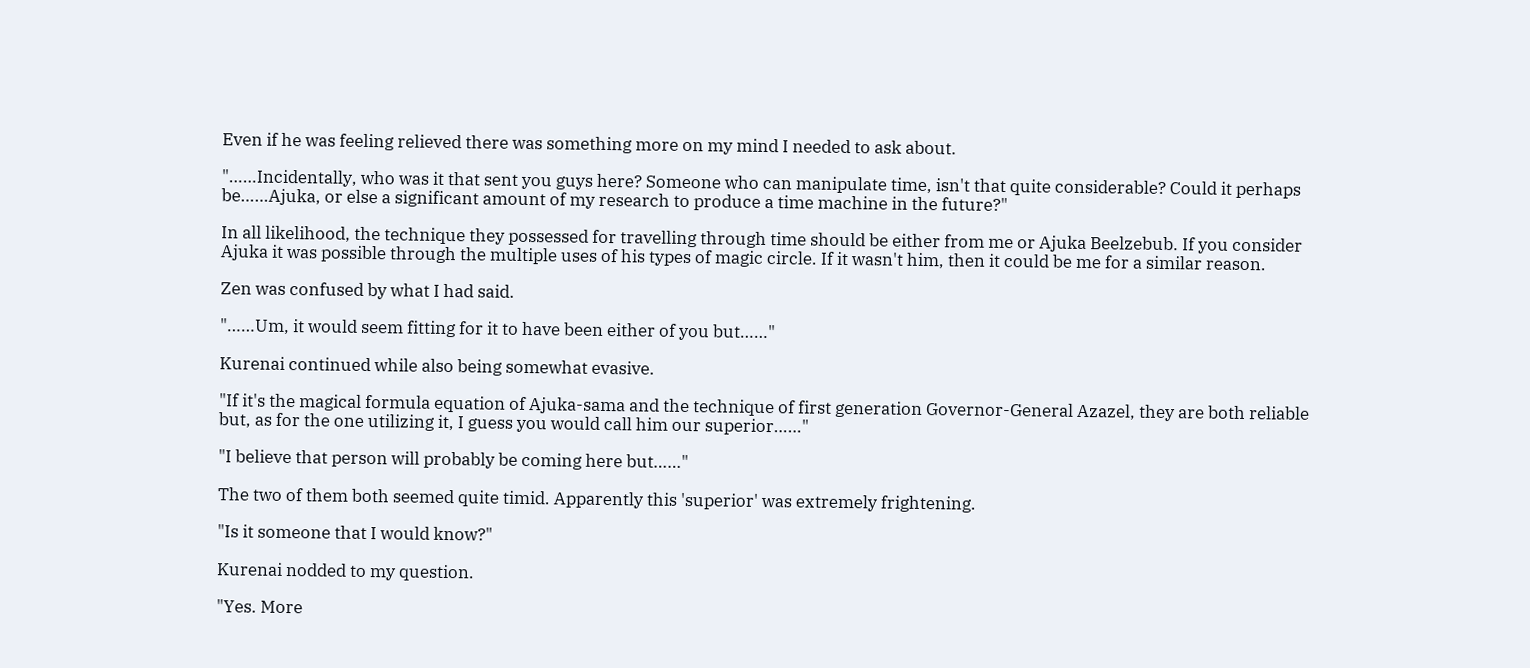Even if he was feeling relieved there was something more on my mind I needed to ask about.

"……Incidentally, who was it that sent you guys here? Someone who can manipulate time, isn't that quite considerable? Could it perhaps be……Ajuka, or else a significant amount of my research to produce a time machine in the future?"

In all likelihood, the technique they possessed for travelling through time should be either from me or Ajuka Beelzebub. If you consider Ajuka it was possible through the multiple uses of his types of magic circle. If it wasn't him, then it could be me for a similar reason.

Zen was confused by what I had said.

"……Um, it would seem fitting for it to have been either of you but……"

Kurenai continued while also being somewhat evasive.

"If it's the magical formula equation of Ajuka-sama and the technique of first generation Governor-General Azazel, they are both reliable but, as for the one utilizing it, I guess you would call him our superior……"

"I believe that person will probably be coming here but……"

The two of them both seemed quite timid. Apparently this 'superior' was extremely frightening.

"Is it someone that I would know?"

Kurenai nodded to my question.

"Yes. More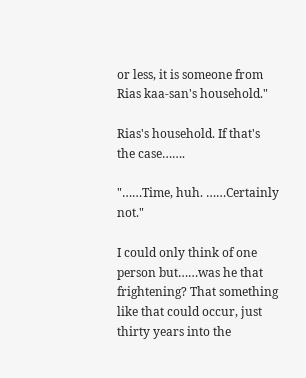or less, it is someone from Rias kaa-san's household."

Rias's household. If that's the case…….

"……Time, huh. ……Certainly not."

I could only think of one person but……was he that frightening? That something like that could occur, just thirty years into the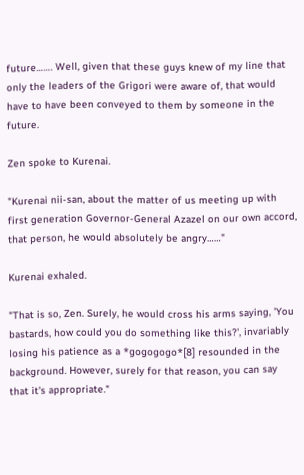future……. Well, given that these guys knew of my line that only the leaders of the Grigori were aware of, that would have to have been conveyed to them by someone in the future.

Zen spoke to Kurenai.

"Kurenai nii-san, about the matter of us meeting up with first generation Governor-General Azazel on our own accord, that person, he would absolutely be angry……"

Kurenai exhaled.

"That is so, Zen. Surely, he would cross his arms saying, 'You bastards, how could you do something like this?', invariably losing his patience as a *gogogogo*[8] resounded in the background. However, surely for that reason, you can say that it's appropriate."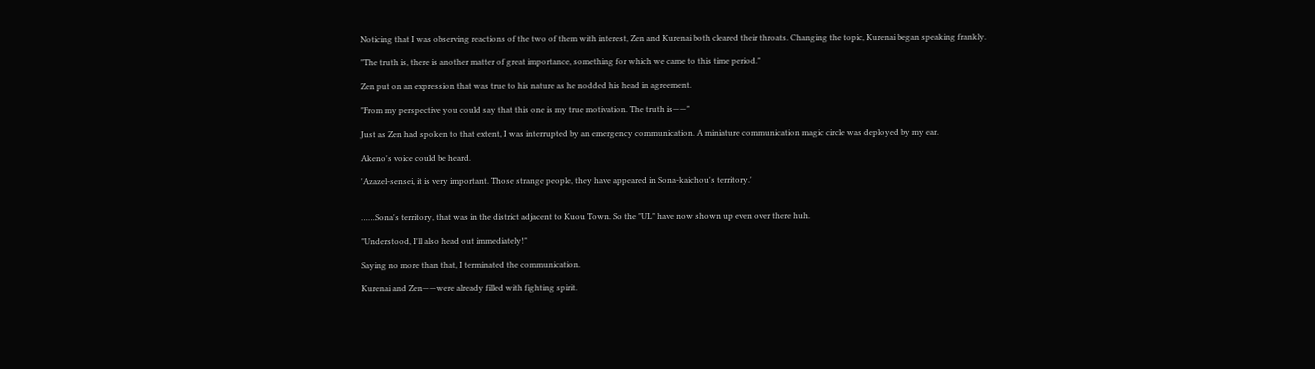Noticing that I was observing reactions of the two of them with interest, Zen and Kurenai both cleared their throats. Changing the topic, Kurenai began speaking frankly.

"The truth is, there is another matter of great importance, something for which we came to this time period."

Zen put on an expression that was true to his nature as he nodded his head in agreement.

"From my perspective you could say that this one is my true motivation. The truth is——"

Just as Zen had spoken to that extent, I was interrupted by an emergency communication. A miniature communication magic circle was deployed by my ear.

Akeno's voice could be heard.

'Azazel-sensei, it is very important. Those strange people, they have appeared in Sona-kaichou's territory.'


……Sona's territory, that was in the district adjacent to Kuou Town. So the "UL" have now shown up even over there huh.

"Understood, I'll also head out immediately!"

Saying no more than that, I terminated the communication.

Kurenai and Zen——were already filled with fighting spirit.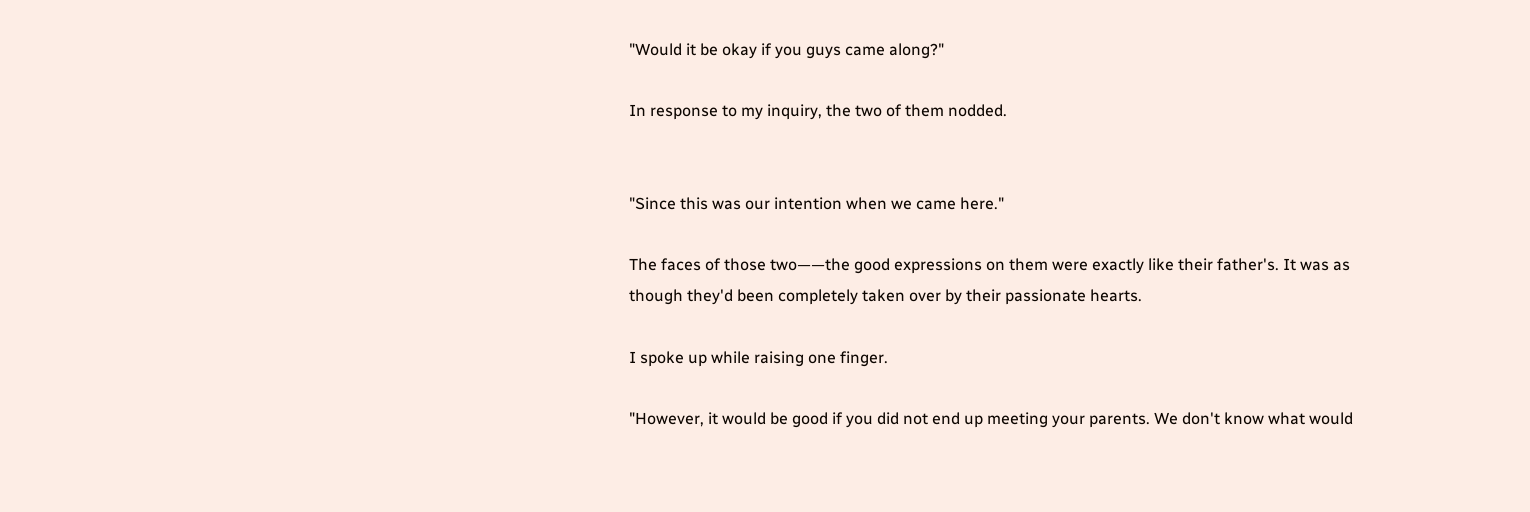"Would it be okay if you guys came along?"

In response to my inquiry, the two of them nodded.


"Since this was our intention when we came here."

The faces of those two——the good expressions on them were exactly like their father's. It was as though they'd been completely taken over by their passionate hearts.

I spoke up while raising one finger.

"However, it would be good if you did not end up meeting your parents. We don't know what would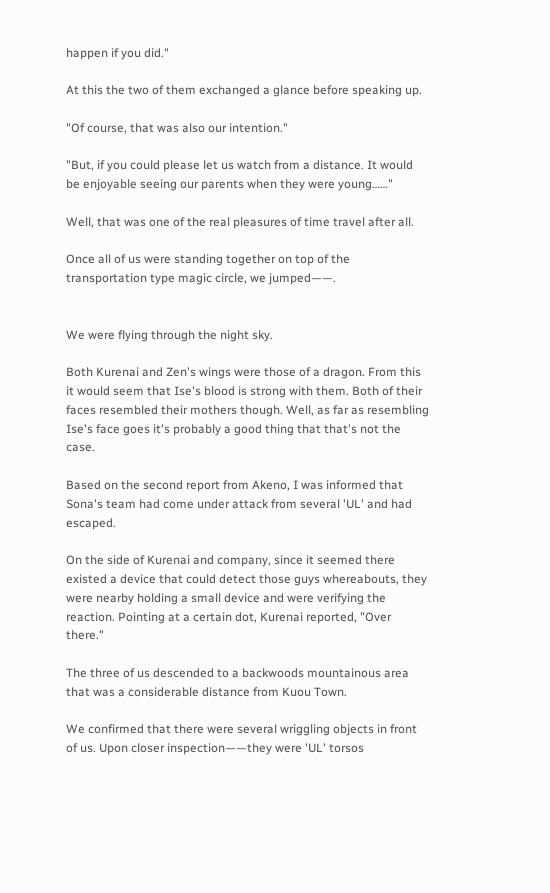happen if you did."

At this the two of them exchanged a glance before speaking up.

"Of course, that was also our intention."

"But, if you could please let us watch from a distance. It would be enjoyable seeing our parents when they were young……"

Well, that was one of the real pleasures of time travel after all.

Once all of us were standing together on top of the transportation type magic circle, we jumped——.


We were flying through the night sky.

Both Kurenai and Zen's wings were those of a dragon. From this it would seem that Ise's blood is strong with them. Both of their faces resembled their mothers though. Well, as far as resembling Ise's face goes it's probably a good thing that that's not the case.

Based on the second report from Akeno, I was informed that Sona's team had come under attack from several 'UL' and had escaped.

On the side of Kurenai and company, since it seemed there existed a device that could detect those guys whereabouts, they were nearby holding a small device and were verifying the reaction. Pointing at a certain dot, Kurenai reported, "Over there."

The three of us descended to a backwoods mountainous area that was a considerable distance from Kuou Town.

We confirmed that there were several wriggling objects in front of us. Upon closer inspection——they were 'UL' torsos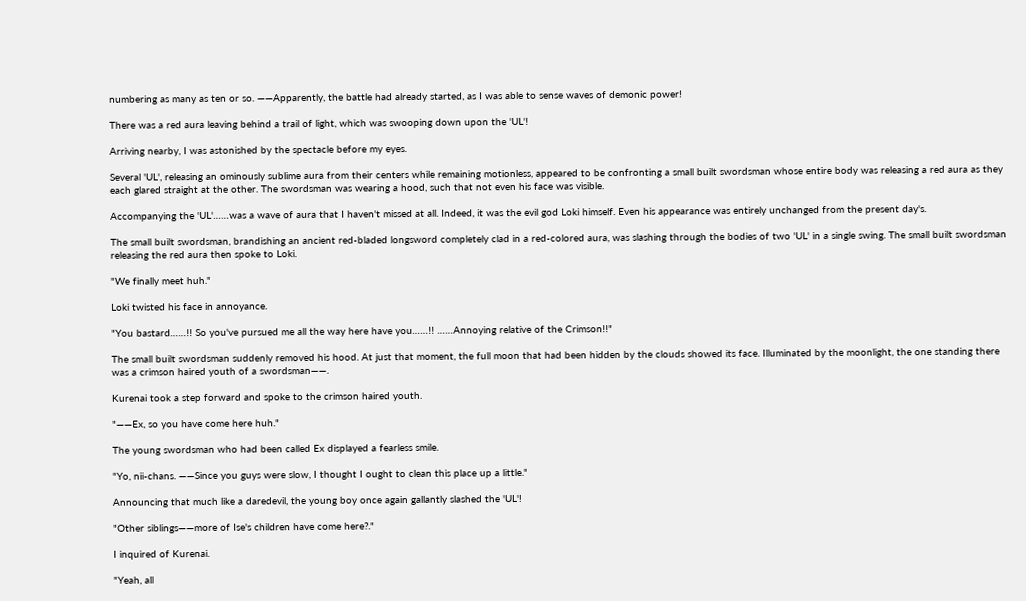numbering as many as ten or so. ——Apparently, the battle had already started, as I was able to sense waves of demonic power!

There was a red aura leaving behind a trail of light, which was swooping down upon the 'UL'!

Arriving nearby, I was astonished by the spectacle before my eyes.

Several 'UL', releasing an ominously sublime aura from their centers while remaining motionless, appeared to be confronting a small built swordsman whose entire body was releasing a red aura as they each glared straight at the other. The swordsman was wearing a hood, such that not even his face was visible.

Accompanying the 'UL'……was a wave of aura that I haven't missed at all. Indeed, it was the evil god Loki himself. Even his appearance was entirely unchanged from the present day's.

The small built swordsman, brandishing an ancient red-bladed longsword completely clad in a red-colored aura, was slashing through the bodies of two 'UL' in a single swing. The small built swordsman releasing the red aura then spoke to Loki.

"We finally meet huh."

Loki twisted his face in annoyance.

"You bastard……!! So you've pursued me all the way here have you……!! ……Annoying relative of the Crimson!!"

The small built swordsman suddenly removed his hood. At just that moment, the full moon that had been hidden by the clouds showed its face. Illuminated by the moonlight, the one standing there was a crimson haired youth of a swordsman——.

Kurenai took a step forward and spoke to the crimson haired youth.

"——Ex, so you have come here huh."

The young swordsman who had been called Ex displayed a fearless smile.

"Yo, nii-chans. ——Since you guys were slow, I thought I ought to clean this place up a little."

Announcing that much like a daredevil, the young boy once again gallantly slashed the 'UL'!

"Other siblings——more of Ise's children have come here?."

I inquired of Kurenai.

"Yeah, all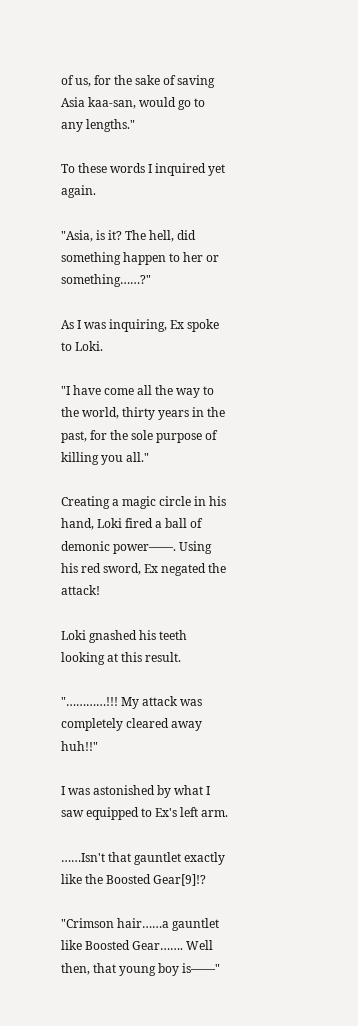of us, for the sake of saving Asia kaa-san, would go to any lengths."

To these words I inquired yet again.

"Asia, is it? The hell, did something happen to her or something……?"

As I was inquiring, Ex spoke to Loki.

"I have come all the way to the world, thirty years in the past, for the sole purpose of killing you all."

Creating a magic circle in his hand, Loki fired a ball of demonic power——. Using his red sword, Ex negated the attack!

Loki gnashed his teeth looking at this result.

"…………!!! My attack was completely cleared away huh!!"

I was astonished by what I saw equipped to Ex's left arm.

……Isn't that gauntlet exactly like the Boosted Gear[9]!?

"Crimson hair……a gauntlet like Boosted Gear……. Well then, that young boy is——"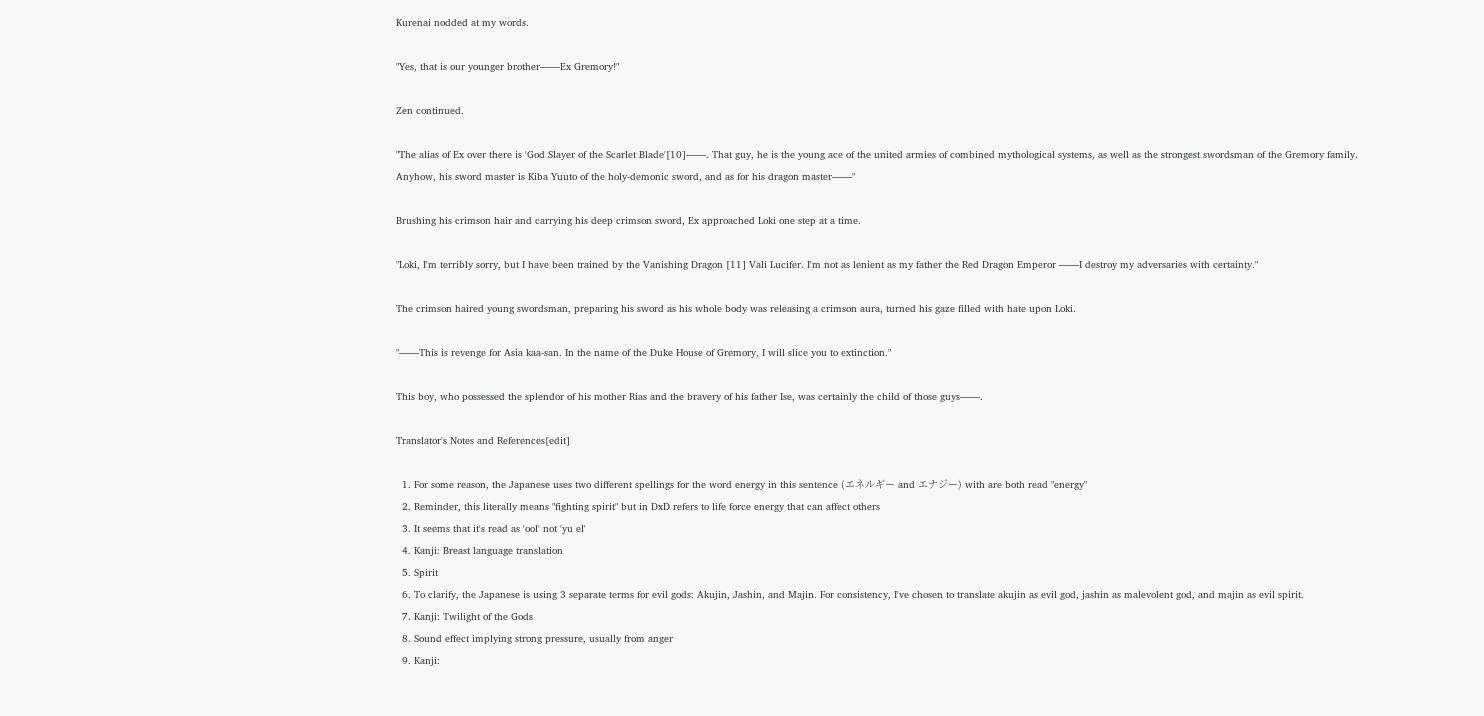Kurenai nodded at my words.

"Yes, that is our younger brother——Ex Gremory!"

Zen continued.

"The alias of Ex over there is 'God Slayer of the Scarlet Blade'[10]——. That guy, he is the young ace of the united armies of combined mythological systems, as well as the strongest swordsman of the Gremory family. Anyhow, his sword master is Kiba Yuuto of the holy-demonic sword, and as for his dragon master——"

Brushing his crimson hair and carrying his deep crimson sword, Ex approached Loki one step at a time.

"Loki, I'm terribly sorry, but I have been trained by the Vanishing Dragon [11] Vali Lucifer. I'm not as lenient as my father the Red Dragon Emperor ——I destroy my adversaries with certainty."

The crimson haired young swordsman, preparing his sword as his whole body was releasing a crimson aura, turned his gaze filled with hate upon Loki.

"——This is revenge for Asia kaa-san. In the name of the Duke House of Gremory, I will slice you to extinction."

This boy, who possessed the splendor of his mother Rias and the bravery of his father Ise, was certainly the child of those guys——.

Translator's Notes and References[edit]

  1. For some reason, the Japanese uses two different spellings for the word energy in this sentence (エネルギー and エナジー) with are both read "energy"
  2. Reminder, this literally means "fighting spirit" but in DxD refers to life force energy that can affect others
  3. It seems that it's read as 'ool' not 'yu el'
  4. Kanji: Breast language translation
  5. Spirit
  6. To clarify, the Japanese is using 3 separate terms for evil gods: Akujin, Jashin, and Majin. For consistency, I've chosen to translate akujin as evil god, jashin as malevolent god, and majin as evil spirit.
  7. Kanji: Twilight of the Gods
  8. Sound effect implying strong pressure, usually from anger
  9. Kanji: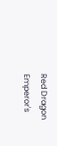Red Dragon Emperor's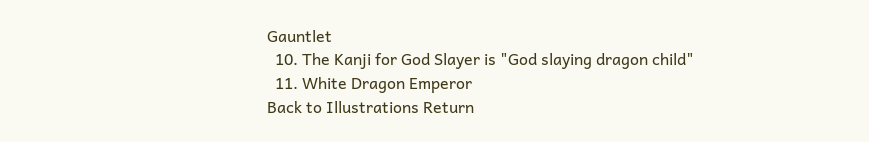Gauntlet
  10. The Kanji for God Slayer is "God slaying dragon child"
  11. White Dragon Emperor
Back to Illustrations Return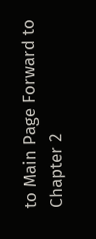to Main Page Forward to Chapter 2